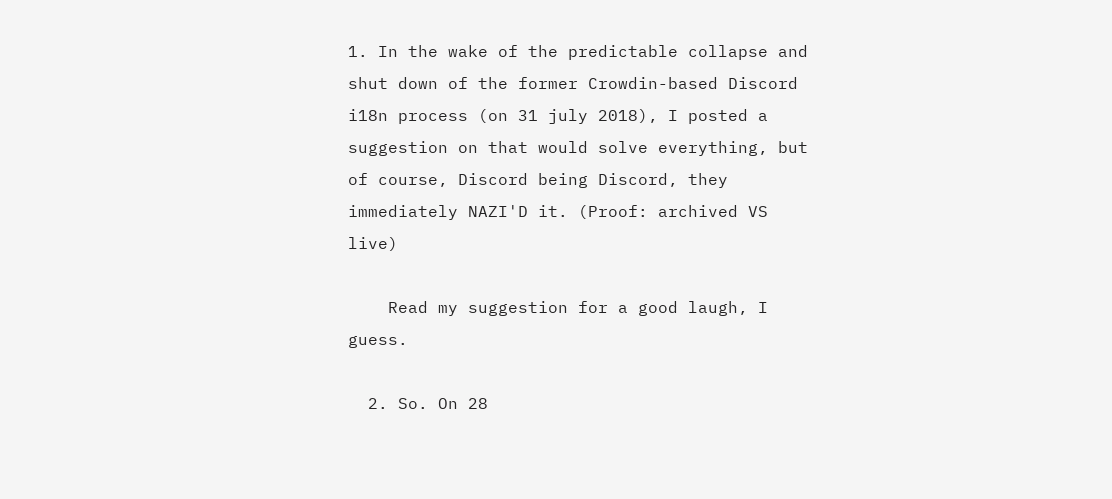1. In the wake of the predictable collapse and shut down of the former Crowdin-based Discord i18n process (on 31 july 2018), I posted a suggestion on that would solve everything, but of course, Discord being Discord, they immediately NAZI'D it. (Proof: archived VS live)

    Read my suggestion for a good laugh, I guess.

  2. So. On 28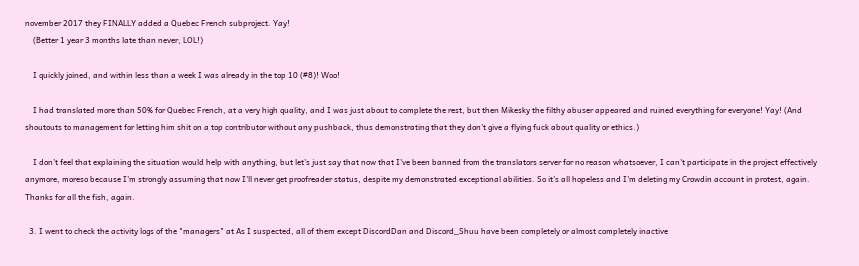november 2017 they FINALLY added a Quebec French subproject. Yay!
    (Better 1 year 3 months late than never, LOL!)

    I quickly joined, and within less than a week I was already in the top 10 (#8)! Woo!

    I had translated more than 50% for Quebec French, at a very high quality, and I was just about to complete the rest, but then Mikesky the filthy abuser appeared and ruined everything for everyone! Yay! (And shoutouts to management for letting him shit on a top contributor without any pushback, thus demonstrating that they don't give a flying fuck about quality or ethics.)

    I don't feel that explaining the situation would help with anything, but let's just say that now that I've been banned from the translators server for no reason whatsoever, I can't participate in the project effectively anymore, moreso because I'm strongly assuming that now I'll never get proofreader status, despite my demonstrated exceptional abilities. So it's all hopeless and I'm deleting my Crowdin account in protest, again. Thanks for all the fish, again.

  3. I went to check the activity logs of the "managers" at As I suspected, all of them except DiscordDan and Discord_Shuu have been completely or almost completely inactive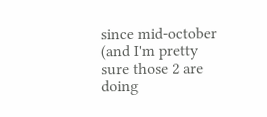since mid-october (and I'm pretty sure those 2 are doing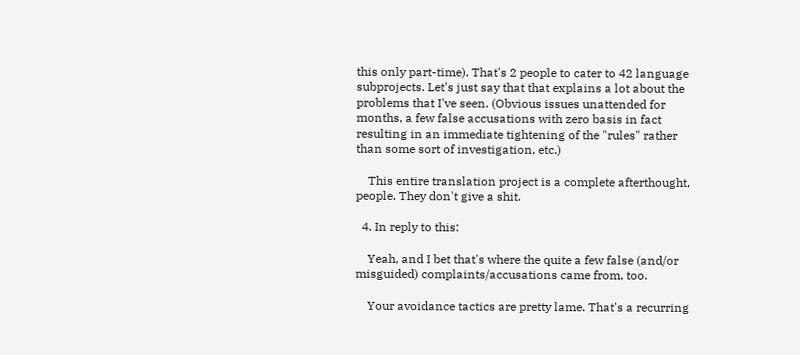this only part-time). That's 2 people to cater to 42 language subprojects. Let's just say that that explains a lot about the problems that I've seen. (Obvious issues unattended for months, a few false accusations with zero basis in fact resulting in an immediate tightening of the "rules" rather than some sort of investigation, etc.)

    This entire translation project is a complete afterthought, people. They don't give a shit.

  4. In reply to this:

    Yeah, and I bet that's where the quite a few false (and/or misguided) complaints/accusations came from, too.

    Your avoidance tactics are pretty lame. That's a recurring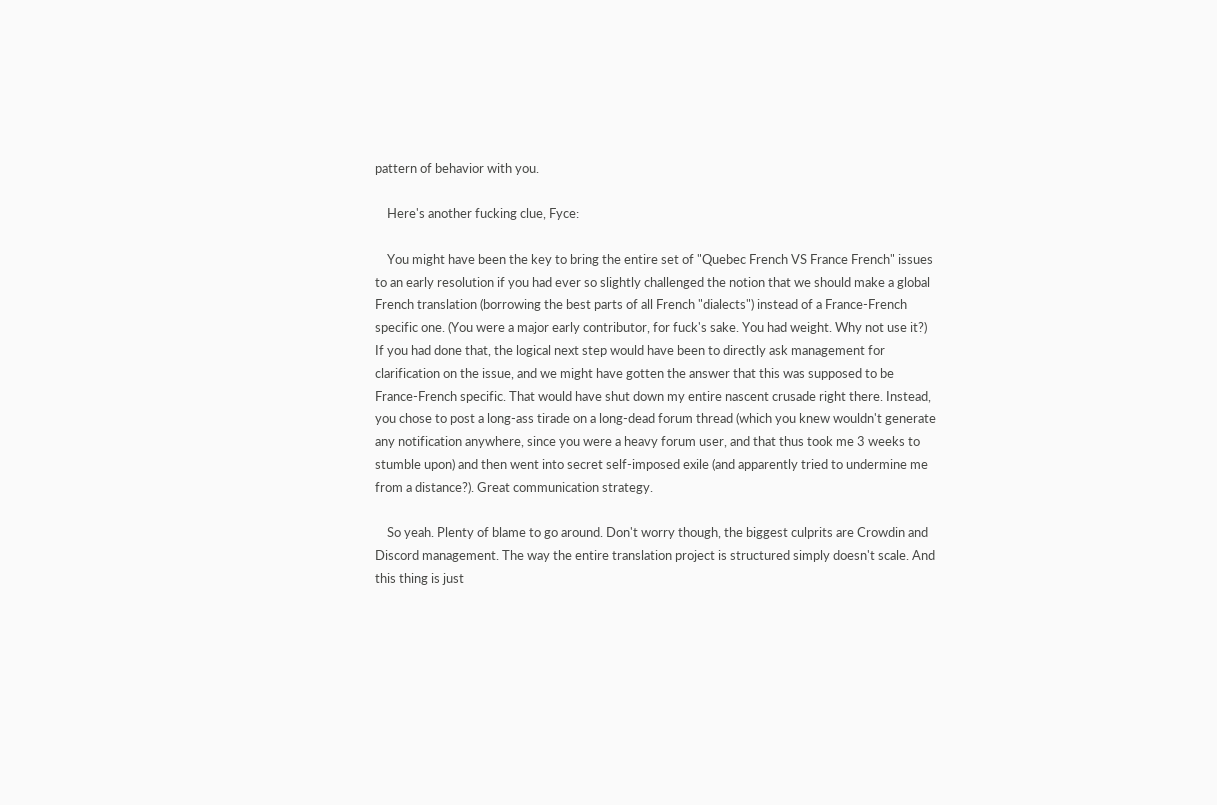pattern of behavior with you.

    Here's another fucking clue, Fyce:

    You might have been the key to bring the entire set of "Quebec French VS France French" issues to an early resolution if you had ever so slightly challenged the notion that we should make a global French translation (borrowing the best parts of all French "dialects") instead of a France-French specific one. (You were a major early contributor, for fuck's sake. You had weight. Why not use it?) If you had done that, the logical next step would have been to directly ask management for clarification on the issue, and we might have gotten the answer that this was supposed to be France-French specific. That would have shut down my entire nascent crusade right there. Instead, you chose to post a long-ass tirade on a long-dead forum thread (which you knew wouldn't generate any notification anywhere, since you were a heavy forum user, and that thus took me 3 weeks to stumble upon) and then went into secret self-imposed exile (and apparently tried to undermine me from a distance?). Great communication strategy.

    So yeah. Plenty of blame to go around. Don't worry though, the biggest culprits are Crowdin and Discord management. The way the entire translation project is structured simply doesn't scale. And this thing is just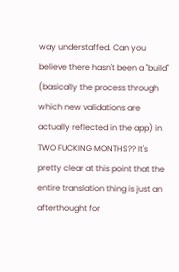way understaffed. Can you believe there hasn't been a "build" (basically the process through which new validations are actually reflected in the app) in TWO FUCKING MONTHS?? It's pretty clear at this point that the entire translation thing is just an afterthought for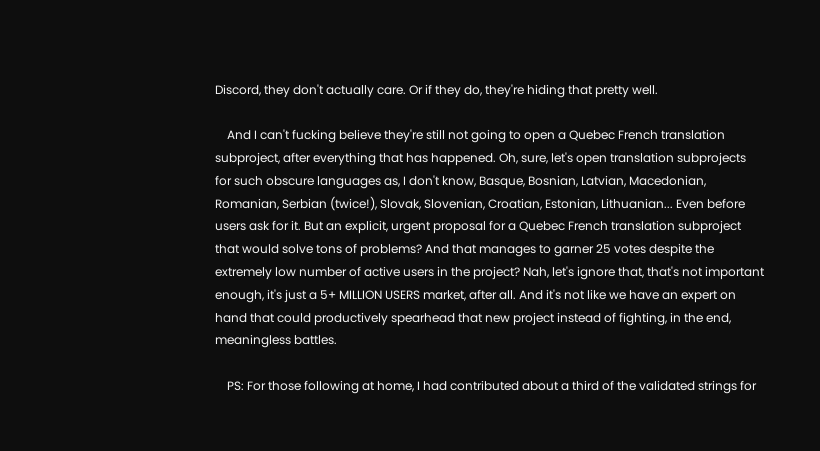Discord, they don't actually care. Or if they do, they're hiding that pretty well.

    And I can't fucking believe they're still not going to open a Quebec French translation subproject, after everything that has happened. Oh, sure, let's open translation subprojects for such obscure languages as, I don't know, Basque, Bosnian, Latvian, Macedonian, Romanian, Serbian (twice!), Slovak, Slovenian, Croatian, Estonian, Lithuanian... Even before users ask for it. But an explicit, urgent proposal for a Quebec French translation subproject that would solve tons of problems? And that manages to garner 25 votes despite the extremely low number of active users in the project? Nah, let's ignore that, that's not important enough, it's just a 5+ MILLION USERS market, after all. And it's not like we have an expert on hand that could productively spearhead that new project instead of fighting, in the end, meaningless battles.

    PS: For those following at home, I had contributed about a third of the validated strings for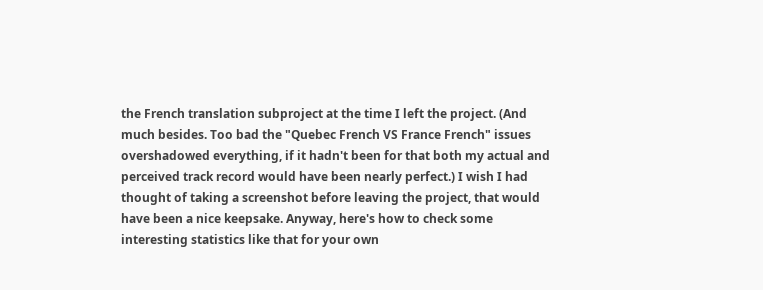the French translation subproject at the time I left the project. (And much besides. Too bad the "Quebec French VS France French" issues overshadowed everything, if it hadn't been for that both my actual and perceived track record would have been nearly perfect.) I wish I had thought of taking a screenshot before leaving the project, that would have been a nice keepsake. Anyway, here's how to check some interesting statistics like that for your own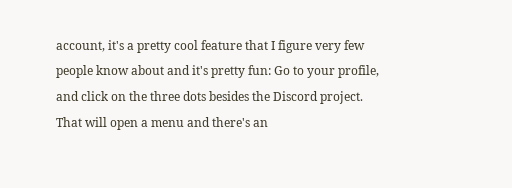account, it's a pretty cool feature that I figure very few people know about and it's pretty fun: Go to your profile, and click on the three dots besides the Discord project. That will open a menu and there's an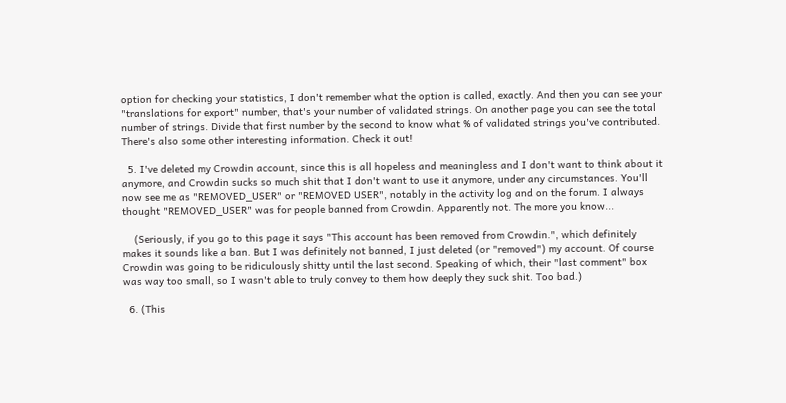option for checking your statistics, I don't remember what the option is called, exactly. And then you can see your "translations for export" number, that's your number of validated strings. On another page you can see the total number of strings. Divide that first number by the second to know what % of validated strings you've contributed. There's also some other interesting information. Check it out!

  5. I've deleted my Crowdin account, since this is all hopeless and meaningless and I don't want to think about it anymore, and Crowdin sucks so much shit that I don't want to use it anymore, under any circumstances. You'll now see me as "REMOVED_USER" or "REMOVED USER", notably in the activity log and on the forum. I always thought "REMOVED_USER" was for people banned from Crowdin. Apparently not. The more you know...

    (Seriously, if you go to this page it says "This account has been removed from Crowdin.", which definitely makes it sounds like a ban. But I was definitely not banned, I just deleted (or "removed") my account. Of course Crowdin was going to be ridiculously shitty until the last second. Speaking of which, their "last comment" box was way too small, so I wasn't able to truly convey to them how deeply they suck shit. Too bad.)

  6. (This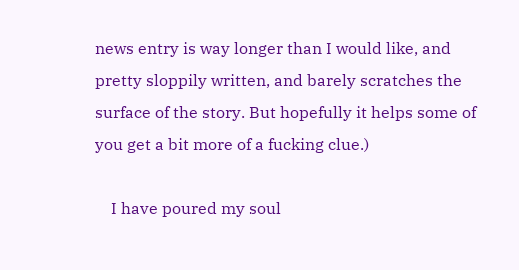news entry is way longer than I would like, and pretty sloppily written, and barely scratches the surface of the story. But hopefully it helps some of you get a bit more of a fucking clue.)

    I have poured my soul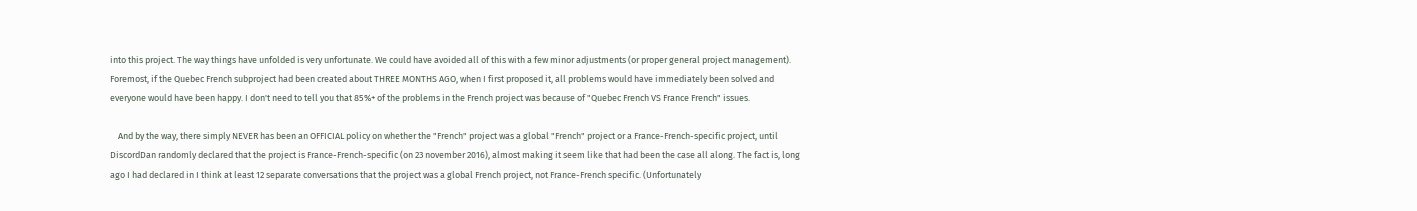into this project. The way things have unfolded is very unfortunate. We could have avoided all of this with a few minor adjustments (or proper general project management). Foremost, if the Quebec French subproject had been created about THREE MONTHS AGO, when I first proposed it, all problems would have immediately been solved and everyone would have been happy. I don't need to tell you that 85%+ of the problems in the French project was because of "Quebec French VS France French" issues.

    And by the way, there simply NEVER has been an OFFICIAL policy on whether the "French" project was a global "French" project or a France-French-specific project, until DiscordDan randomly declared that the project is France-French-specific (on 23 november 2016), almost making it seem like that had been the case all along. The fact is, long ago I had declared in I think at least 12 separate conversations that the project was a global French project, not France-French specific. (Unfortunately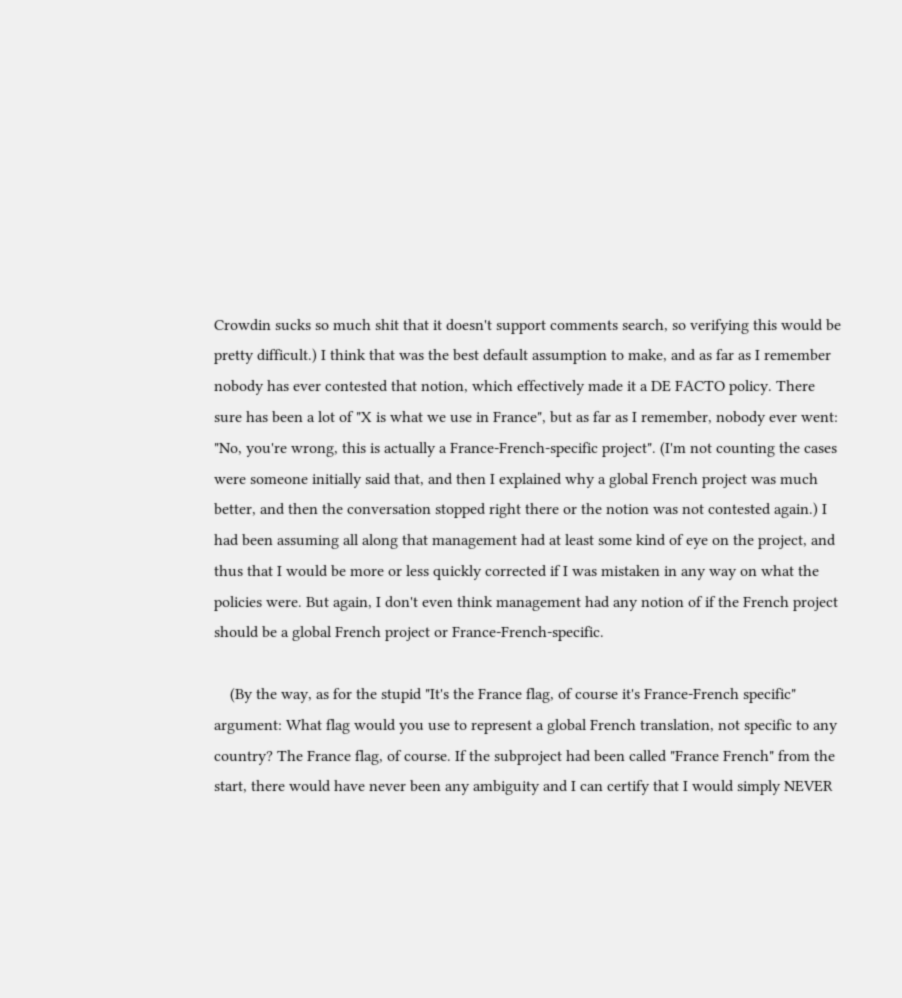Crowdin sucks so much shit that it doesn't support comments search, so verifying this would be pretty difficult.) I think that was the best default assumption to make, and as far as I remember nobody has ever contested that notion, which effectively made it a DE FACTO policy. There sure has been a lot of "X is what we use in France", but as far as I remember, nobody ever went: "No, you're wrong, this is actually a France-French-specific project". (I'm not counting the cases were someone initially said that, and then I explained why a global French project was much better, and then the conversation stopped right there or the notion was not contested again.) I had been assuming all along that management had at least some kind of eye on the project, and thus that I would be more or less quickly corrected if I was mistaken in any way on what the policies were. But again, I don't even think management had any notion of if the French project should be a global French project or France-French-specific.

    (By the way, as for the stupid "It's the France flag, of course it's France-French specific" argument: What flag would you use to represent a global French translation, not specific to any country? The France flag, of course. If the subproject had been called "France French" from the start, there would have never been any ambiguity and I can certify that I would simply NEVER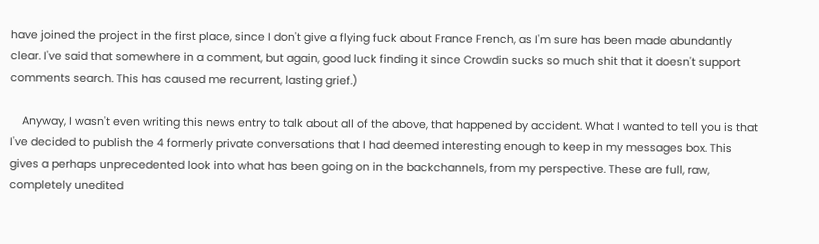have joined the project in the first place, since I don't give a flying fuck about France French, as I'm sure has been made abundantly clear. I've said that somewhere in a comment, but again, good luck finding it since Crowdin sucks so much shit that it doesn't support comments search. This has caused me recurrent, lasting grief.)

    Anyway, I wasn't even writing this news entry to talk about all of the above, that happened by accident. What I wanted to tell you is that I've decided to publish the 4 formerly private conversations that I had deemed interesting enough to keep in my messages box. This gives a perhaps unprecedented look into what has been going on in the backchannels, from my perspective. These are full, raw, completely unedited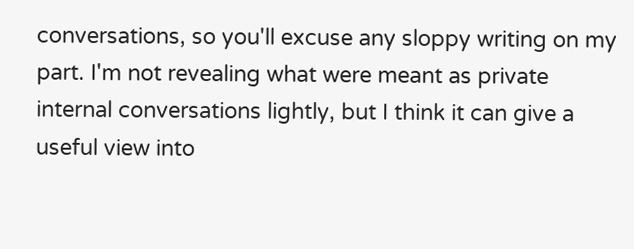conversations, so you'll excuse any sloppy writing on my part. I'm not revealing what were meant as private internal conversations lightly, but I think it can give a useful view into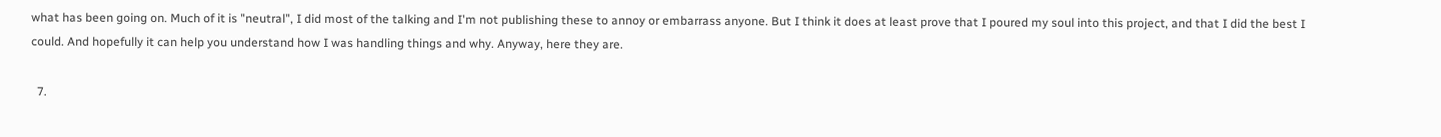what has been going on. Much of it is "neutral", I did most of the talking and I'm not publishing these to annoy or embarrass anyone. But I think it does at least prove that I poured my soul into this project, and that I did the best I could. And hopefully it can help you understand how I was handling things and why. Anyway, here they are.

  7.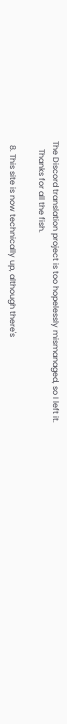The Discord translation project is too hopelessly mismanaged, so I left it.
    Thanks for all the fish.

  8. This site is now technically up, although there's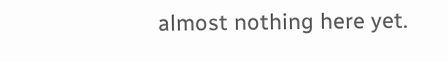almost nothing here yet.